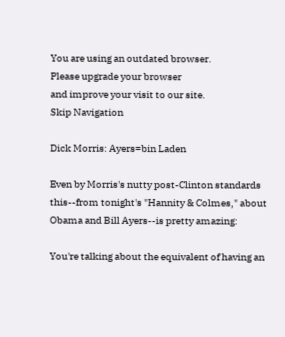You are using an outdated browser.
Please upgrade your browser
and improve your visit to our site.
Skip Navigation

Dick Morris: Ayers=bin Laden

Even by Morris's nutty post-Clinton standards this--from tonight's "Hannity & Colmes," about Obama and Bill Ayers--is pretty amazing:

You're talking about the equivalent of having an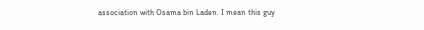association with Osama bin Laden. I mean this guy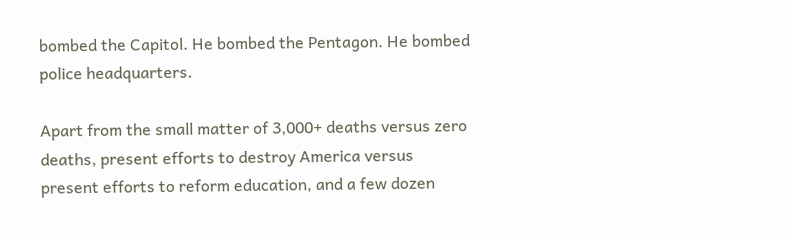bombed the Capitol. He bombed the Pentagon. He bombed police headquarters.

Apart from the small matter of 3,000+ deaths versus zero deaths, present efforts to destroy America versus present efforts to reform education, and a few dozen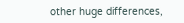other huge differences,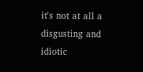it's not at all a disgusting and idiotic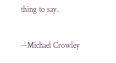thing to say.

--Michael Crowley